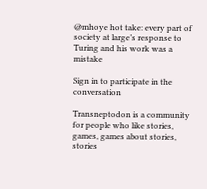@mhoye hot take: every part of society at large’s response to Turing and his work was a mistake

Sign in to participate in the conversation

Transneptodon is a community for people who like stories, games, games about stories, stories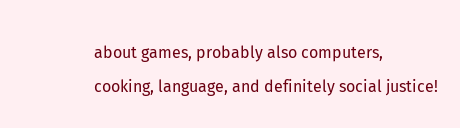about games, probably also computers, cooking, language, and definitely social justice!